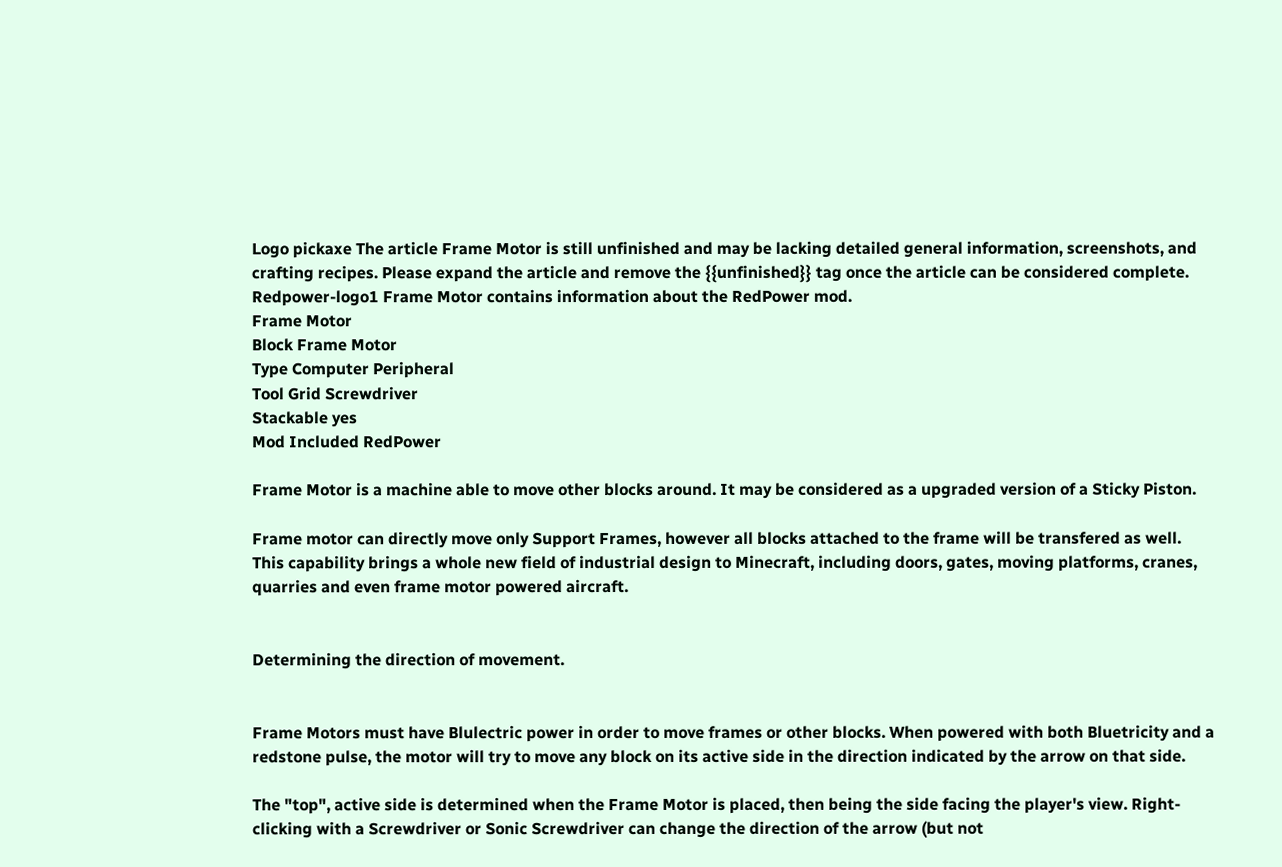Logo pickaxe The article Frame Motor is still unfinished and may be lacking detailed general information, screenshots, and crafting recipes. Please expand the article and remove the {{unfinished}} tag once the article can be considered complete.
Redpower-logo1 Frame Motor contains information about the RedPower mod.
Frame Motor
Block Frame Motor
Type Computer Peripheral
Tool Grid Screwdriver
Stackable yes
Mod Included RedPower

Frame Motor is a machine able to move other blocks around. It may be considered as a upgraded version of a Sticky Piston.

Frame motor can directly move only Support Frames, however all blocks attached to the frame will be transfered as well. This capability brings a whole new field of industrial design to Minecraft, including doors, gates, moving platforms, cranes, quarries and even frame motor powered aircraft.


Determining the direction of movement.


Frame Motors must have Blulectric power in order to move frames or other blocks. When powered with both Bluetricity and a redstone pulse, the motor will try to move any block on its active side in the direction indicated by the arrow on that side.

The "top", active side is determined when the Frame Motor is placed, then being the side facing the player's view. Right-clicking with a Screwdriver or Sonic Screwdriver can change the direction of the arrow (but not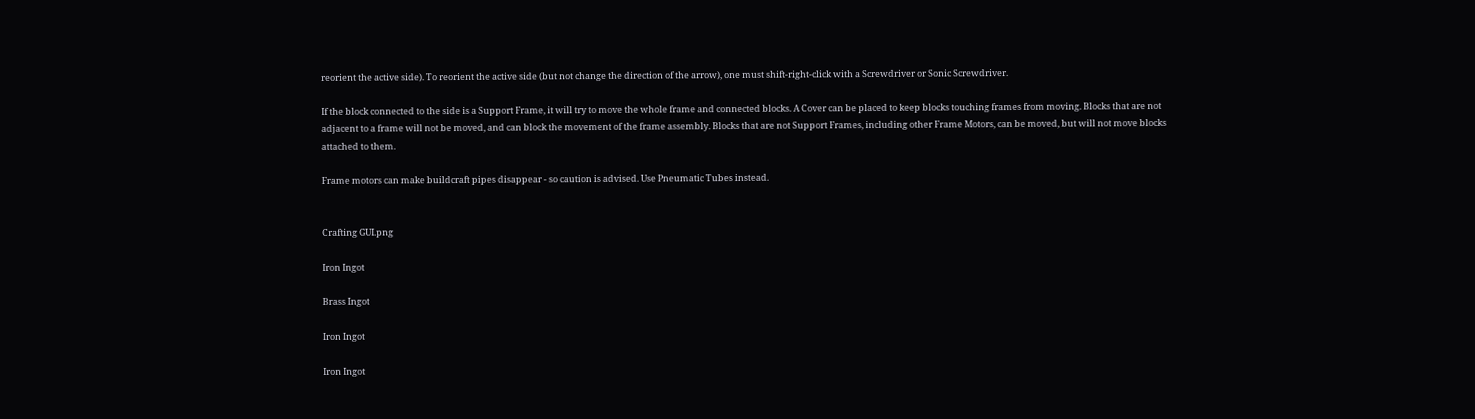reorient the active side). To reorient the active side (but not change the direction of the arrow), one must shift-right-click with a Screwdriver or Sonic Screwdriver.

If the block connected to the side is a Support Frame, it will try to move the whole frame and connected blocks. A Cover can be placed to keep blocks touching frames from moving. Blocks that are not adjacent to a frame will not be moved, and can block the movement of the frame assembly. Blocks that are not Support Frames, including other Frame Motors, can be moved, but will not move blocks attached to them.

Frame motors can make buildcraft pipes disappear - so caution is advised. Use Pneumatic Tubes instead.


Crafting GUI.png

Iron Ingot

Brass Ingot

Iron Ingot

Iron Ingot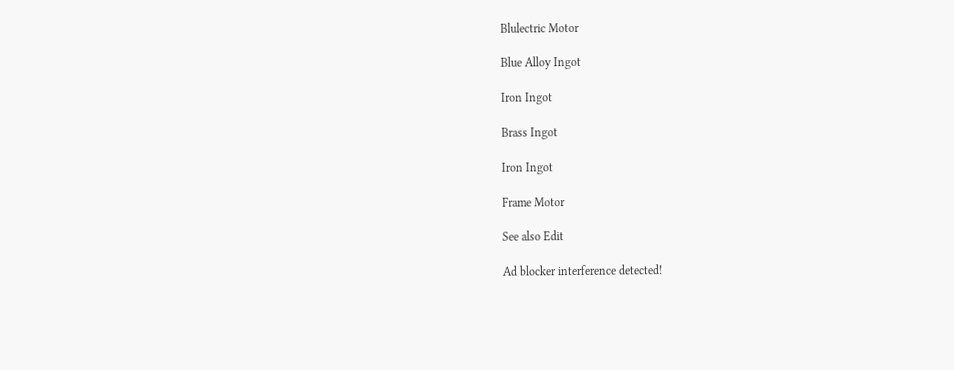Blulectric Motor

Blue Alloy Ingot

Iron Ingot

Brass Ingot

Iron Ingot

Frame Motor

See also Edit

Ad blocker interference detected!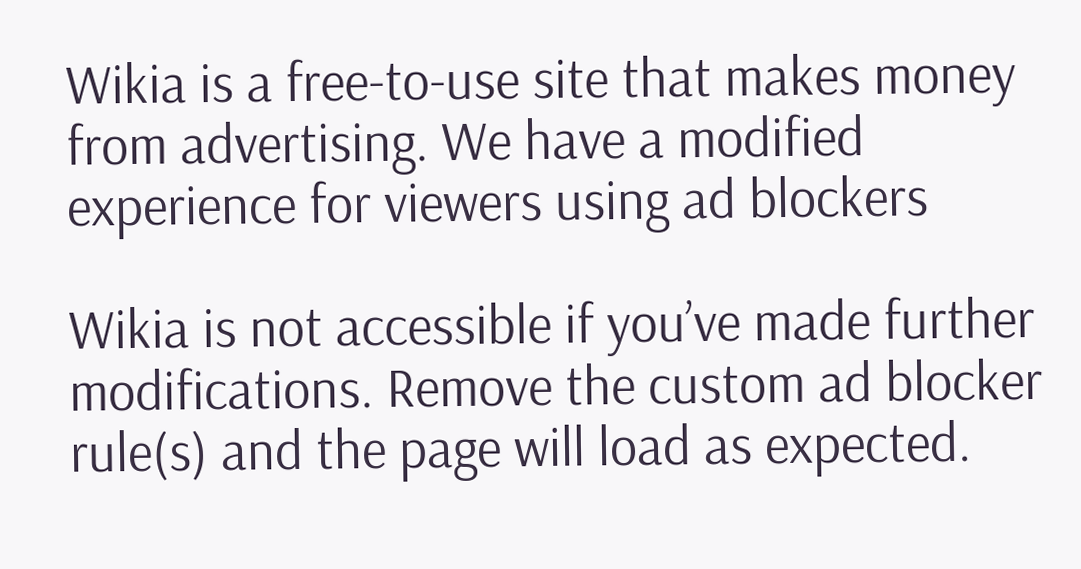Wikia is a free-to-use site that makes money from advertising. We have a modified experience for viewers using ad blockers

Wikia is not accessible if you’ve made further modifications. Remove the custom ad blocker rule(s) and the page will load as expected.